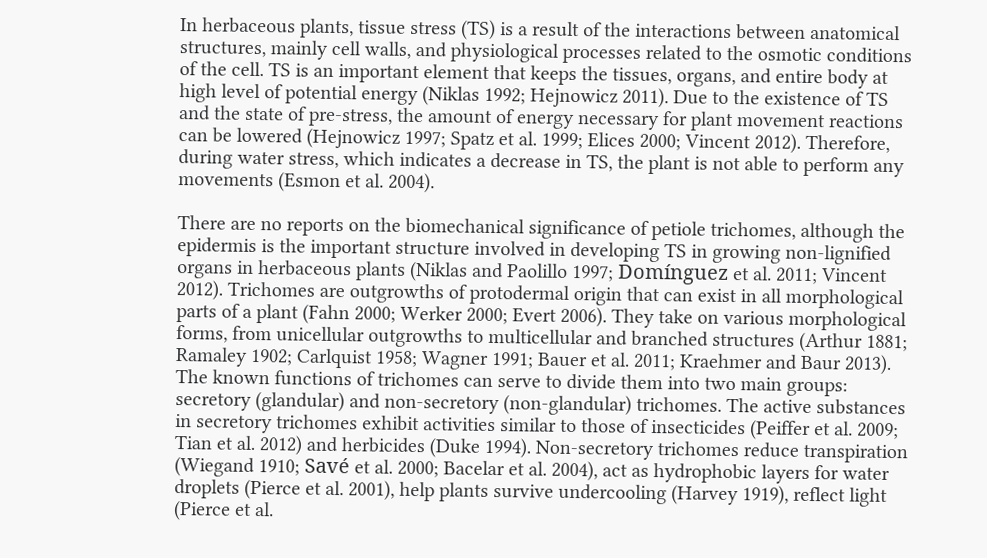In herbaceous plants, tissue stress (TS) is a result of the interactions between anatomical structures, mainly cell walls, and physiological processes related to the osmotic conditions of the cell. TS is an important element that keeps the tissues, organs, and entire body at high level of potential energy (Niklas 1992; Hejnowicz 2011). Due to the existence of TS and the state of pre-stress, the amount of energy necessary for plant movement reactions can be lowered (Hejnowicz 1997; Spatz et al. 1999; Elices 2000; Vincent 2012). Therefore, during water stress, which indicates a decrease in TS, the plant is not able to perform any movements (Esmon et al. 2004).

There are no reports on the biomechanical significance of petiole trichomes, although the epidermis is the important structure involved in developing TS in growing non-lignified organs in herbaceous plants (Niklas and Paolillo 1997; Domínguez et al. 2011; Vincent 2012). Trichomes are outgrowths of protodermal origin that can exist in all morphological parts of a plant (Fahn 2000; Werker 2000; Evert 2006). They take on various morphological forms, from unicellular outgrowths to multicellular and branched structures (Arthur 1881; Ramaley 1902; Carlquist 1958; Wagner 1991; Bauer et al. 2011; Kraehmer and Baur 2013). The known functions of trichomes can serve to divide them into two main groups: secretory (glandular) and non-secretory (non-glandular) trichomes. The active substances in secretory trichomes exhibit activities similar to those of insecticides (Peiffer et al. 2009; Tian et al. 2012) and herbicides (Duke 1994). Non-secretory trichomes reduce transpiration (Wiegand 1910; Savé et al. 2000; Bacelar et al. 2004), act as hydrophobic layers for water droplets (Pierce et al. 2001), help plants survive undercooling (Harvey 1919), reflect light (Pierce et al.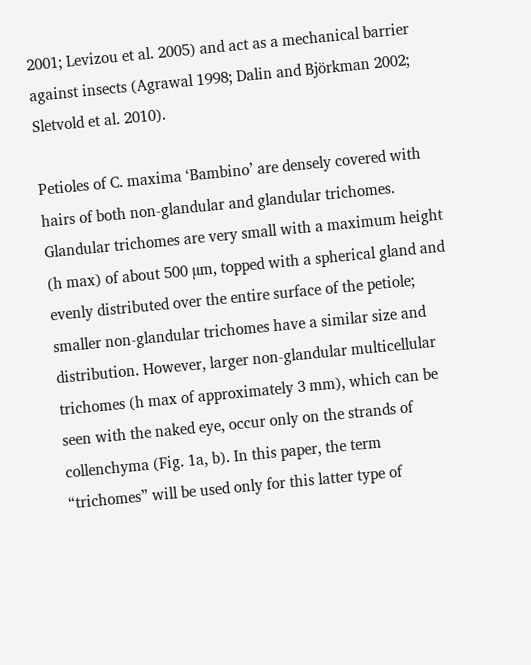2001; Levizou et al. 2005) and act as a mechanical barrier against insects (Agrawal 1998; Dalin and Björkman 2002; Sletvold et al. 2010).

Petioles of C. maxima ‘Bambino’ are densely covered with hairs of both non-glandular and glandular trichomes. Glandular trichomes are very small with a maximum height (h max) of about 500 µm, topped with a spherical gland and evenly distributed over the entire surface of the petiole; smaller non-glandular trichomes have a similar size and distribution. However, larger non-glandular multicellular trichomes (h max of approximately 3 mm), which can be seen with the naked eye, occur only on the strands of collenchyma (Fig. 1a, b). In this paper, the term “trichomes” will be used only for this latter type of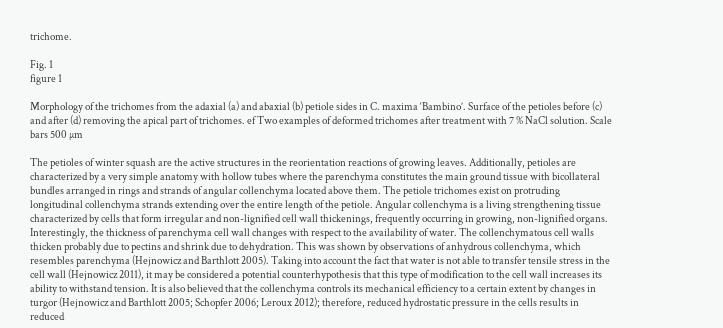trichome.

Fig. 1
figure 1

Morphology of the trichomes from the adaxial (a) and abaxial (b) petiole sides in C. maxima ‘Bambino’. Surface of the petioles before (c) and after (d) removing the apical part of trichomes. ef Two examples of deformed trichomes after treatment with 7 % NaCl solution. Scale bars 500 µm

The petioles of winter squash are the active structures in the reorientation reactions of growing leaves. Additionally, petioles are characterized by a very simple anatomy with hollow tubes where the parenchyma constitutes the main ground tissue with bicollateral bundles arranged in rings and strands of angular collenchyma located above them. The petiole trichomes exist on protruding longitudinal collenchyma strands extending over the entire length of the petiole. Angular collenchyma is a living strengthening tissue characterized by cells that form irregular and non-lignified cell wall thickenings, frequently occurring in growing, non-lignified organs. Interestingly, the thickness of parenchyma cell wall changes with respect to the availability of water. The collenchymatous cell walls thicken probably due to pectins and shrink due to dehydration. This was shown by observations of anhydrous collenchyma, which resembles parenchyma (Hejnowicz and Barthlott 2005). Taking into account the fact that water is not able to transfer tensile stress in the cell wall (Hejnowicz 2011), it may be considered a potential counterhypothesis that this type of modification to the cell wall increases its ability to withstand tension. It is also believed that the collenchyma controls its mechanical efficiency to a certain extent by changes in turgor (Hejnowicz and Barthlott 2005; Schopfer 2006; Leroux 2012); therefore, reduced hydrostatic pressure in the cells results in reduced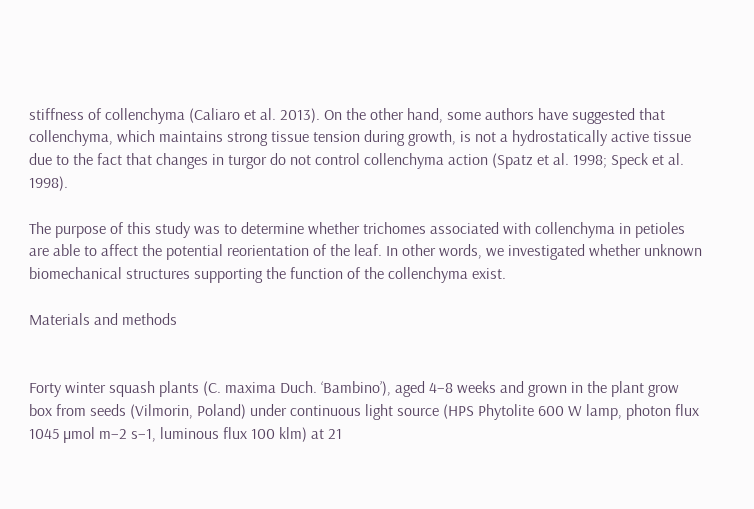stiffness of collenchyma (Caliaro et al. 2013). On the other hand, some authors have suggested that collenchyma, which maintains strong tissue tension during growth, is not a hydrostatically active tissue due to the fact that changes in turgor do not control collenchyma action (Spatz et al. 1998; Speck et al. 1998).

The purpose of this study was to determine whether trichomes associated with collenchyma in petioles are able to affect the potential reorientation of the leaf. In other words, we investigated whether unknown biomechanical structures supporting the function of the collenchyma exist.

Materials and methods


Forty winter squash plants (C. maxima Duch. ‘Bambino’), aged 4–8 weeks and grown in the plant grow box from seeds (Vilmorin, Poland) under continuous light source (HPS Phytolite 600 W lamp, photon flux 1045 µmol m−2 s−1, luminous flux 100 klm) at 21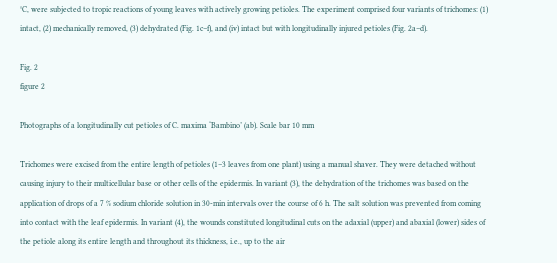°C, were subjected to tropic reactions of young leaves with actively growing petioles. The experiment comprised four variants of trichomes: (1) intact, (2) mechanically removed, (3) dehydrated (Fig. 1c–f), and (iv) intact but with longitudinally injured petioles (Fig. 2a–d).

Fig. 2
figure 2

Photographs of a longitudinally cut petioles of C. maxima ‘Bambino’ (ab). Scale bar 10 mm

Trichomes were excised from the entire length of petioles (1–3 leaves from one plant) using a manual shaver. They were detached without causing injury to their multicellular base or other cells of the epidermis. In variant (3), the dehydration of the trichomes was based on the application of drops of a 7 % sodium chloride solution in 30-min intervals over the course of 6 h. The salt solution was prevented from coming into contact with the leaf epidermis. In variant (4), the wounds constituted longitudinal cuts on the adaxial (upper) and abaxial (lower) sides of the petiole along its entire length and throughout its thickness, i.e., up to the air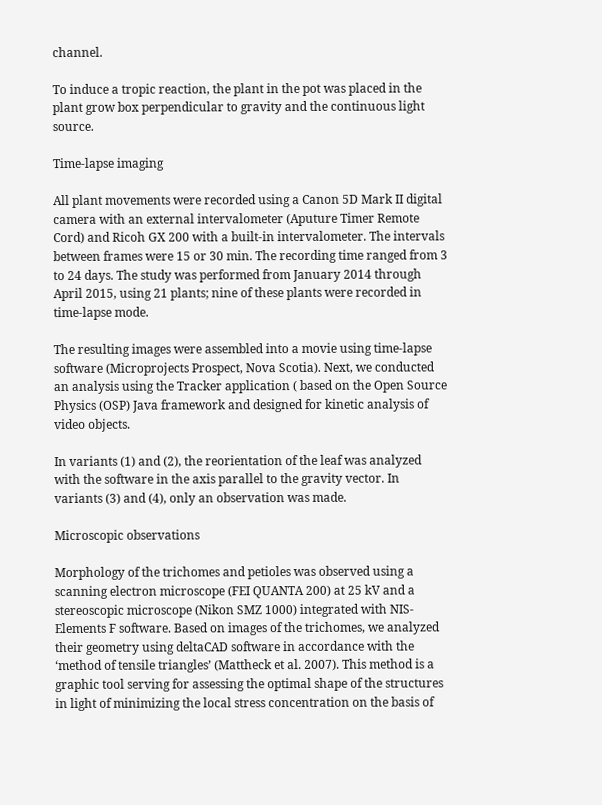channel.

To induce a tropic reaction, the plant in the pot was placed in the plant grow box perpendicular to gravity and the continuous light source.

Time-lapse imaging

All plant movements were recorded using a Canon 5D Mark II digital camera with an external intervalometer (Aputure Timer Remote Cord) and Ricoh GX 200 with a built-in intervalometer. The intervals between frames were 15 or 30 min. The recording time ranged from 3 to 24 days. The study was performed from January 2014 through April 2015, using 21 plants; nine of these plants were recorded in time-lapse mode.

The resulting images were assembled into a movie using time-lapse software (Microprojects Prospect, Nova Scotia). Next, we conducted an analysis using the Tracker application ( based on the Open Source Physics (OSP) Java framework and designed for kinetic analysis of video objects.

In variants (1) and (2), the reorientation of the leaf was analyzed with the software in the axis parallel to the gravity vector. In variants (3) and (4), only an observation was made.

Microscopic observations

Morphology of the trichomes and petioles was observed using a scanning electron microscope (FEI QUANTA 200) at 25 kV and a stereoscopic microscope (Nikon SMZ 1000) integrated with NIS-Elements F software. Based on images of the trichomes, we analyzed their geometry using deltaCAD software in accordance with the ‘method of tensile triangles’ (Mattheck et al. 2007). This method is a graphic tool serving for assessing the optimal shape of the structures in light of minimizing the local stress concentration on the basis of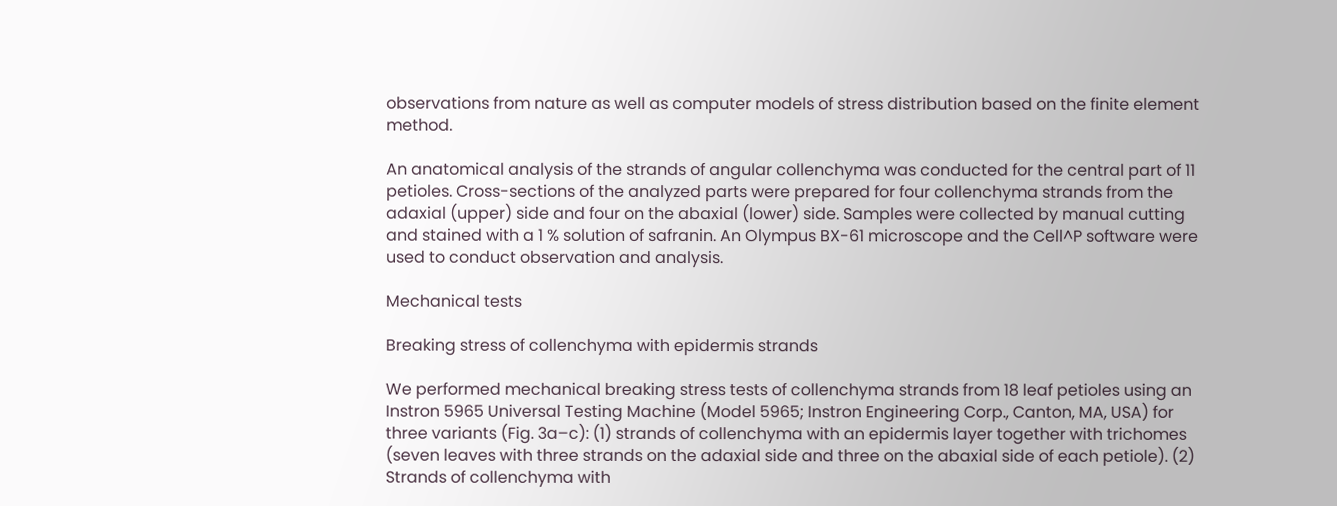observations from nature as well as computer models of stress distribution based on the finite element method.

An anatomical analysis of the strands of angular collenchyma was conducted for the central part of 11 petioles. Cross-sections of the analyzed parts were prepared for four collenchyma strands from the adaxial (upper) side and four on the abaxial (lower) side. Samples were collected by manual cutting and stained with a 1 % solution of safranin. An Olympus BX-61 microscope and the Cell^P software were used to conduct observation and analysis.

Mechanical tests

Breaking stress of collenchyma with epidermis strands

We performed mechanical breaking stress tests of collenchyma strands from 18 leaf petioles using an Instron 5965 Universal Testing Machine (Model 5965; Instron Engineering Corp., Canton, MA, USA) for three variants (Fig. 3a–c): (1) strands of collenchyma with an epidermis layer together with trichomes (seven leaves with three strands on the adaxial side and three on the abaxial side of each petiole). (2) Strands of collenchyma with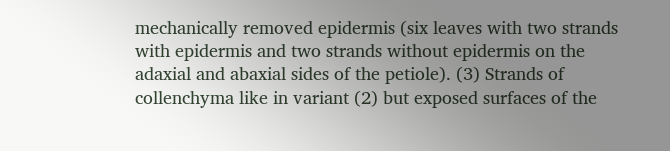mechanically removed epidermis (six leaves with two strands with epidermis and two strands without epidermis on the adaxial and abaxial sides of the petiole). (3) Strands of collenchyma like in variant (2) but exposed surfaces of the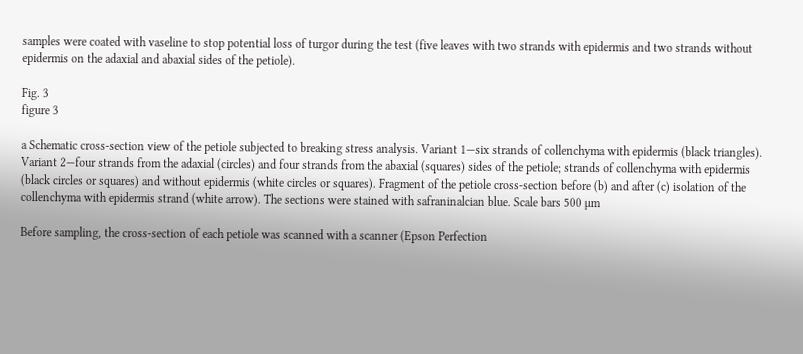samples were coated with vaseline to stop potential loss of turgor during the test (five leaves with two strands with epidermis and two strands without epidermis on the adaxial and abaxial sides of the petiole).

Fig. 3
figure 3

a Schematic cross-section view of the petiole subjected to breaking stress analysis. Variant 1—six strands of collenchyma with epidermis (black triangles). Variant 2—four strands from the adaxial (circles) and four strands from the abaxial (squares) sides of the petiole; strands of collenchyma with epidermis (black circles or squares) and without epidermis (white circles or squares). Fragment of the petiole cross-section before (b) and after (c) isolation of the collenchyma with epidermis strand (white arrow). The sections were stained with safraninalcian blue. Scale bars 500 µm

Before sampling, the cross-section of each petiole was scanned with a scanner (Epson Perfection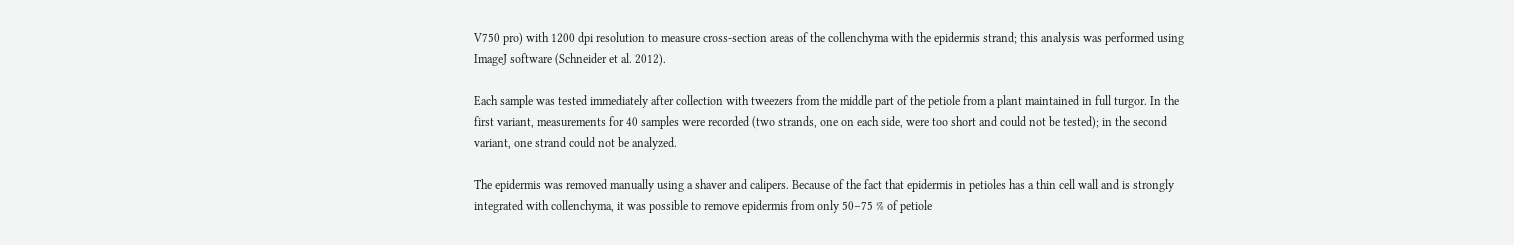V750 pro) with 1200 dpi resolution to measure cross-section areas of the collenchyma with the epidermis strand; this analysis was performed using ImageJ software (Schneider et al. 2012).

Each sample was tested immediately after collection with tweezers from the middle part of the petiole from a plant maintained in full turgor. In the first variant, measurements for 40 samples were recorded (two strands, one on each side, were too short and could not be tested); in the second variant, one strand could not be analyzed.

The epidermis was removed manually using a shaver and calipers. Because of the fact that epidermis in petioles has a thin cell wall and is strongly integrated with collenchyma, it was possible to remove epidermis from only 50–75 % of petiole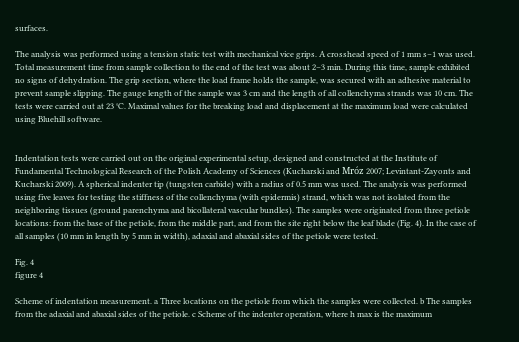surfaces.

The analysis was performed using a tension static test with mechanical vice grips. A crosshead speed of 1 mm s−1 was used. Total measurement time from sample collection to the end of the test was about 2–3 min. During this time, sample exhibited no signs of dehydration. The grip section, where the load frame holds the sample, was secured with an adhesive material to prevent sample slipping. The gauge length of the sample was 3 cm and the length of all collenchyma strands was 10 cm. The tests were carried out at 23 °C. Maximal values for the breaking load and displacement at the maximum load were calculated using Bluehill software.


Indentation tests were carried out on the original experimental setup, designed and constructed at the Institute of Fundamental Technological Research of the Polish Academy of Sciences (Kucharski and Mróz 2007; Levintant-Zayonts and Kucharski 2009). A spherical indenter tip (tungsten carbide) with a radius of 0.5 mm was used. The analysis was performed using five leaves for testing the stiffness of the collenchyma (with epidermis) strand, which was not isolated from the neighboring tissues (ground parenchyma and bicollateral vascular bundles). The samples were originated from three petiole locations: from the base of the petiole, from the middle part, and from the site right below the leaf blade (Fig. 4). In the case of all samples (10 mm in length by 5 mm in width), adaxial and abaxial sides of the petiole were tested.

Fig. 4
figure 4

Scheme of indentation measurement. a Three locations on the petiole from which the samples were collected. b The samples from the adaxial and abaxial sides of the petiole. c Scheme of the indenter operation, where h max is the maximum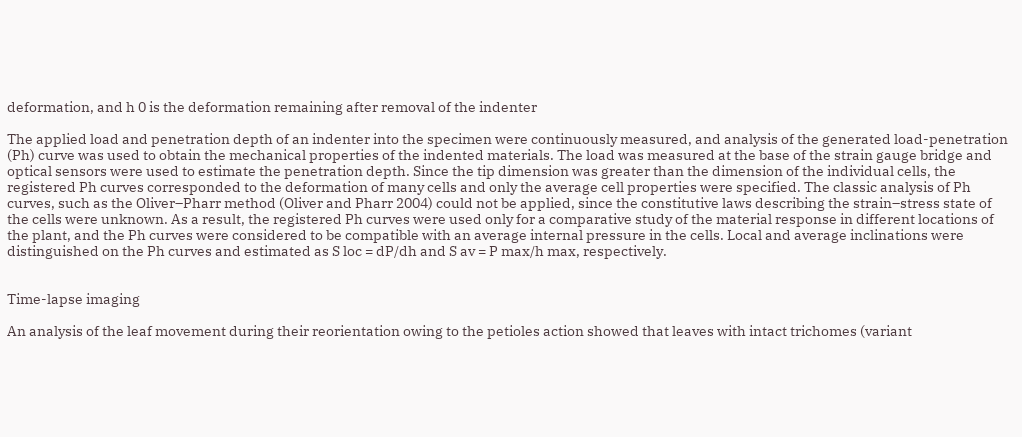deformation, and h 0 is the deformation remaining after removal of the indenter

The applied load and penetration depth of an indenter into the specimen were continuously measured, and analysis of the generated load-penetration (Ph) curve was used to obtain the mechanical properties of the indented materials. The load was measured at the base of the strain gauge bridge and optical sensors were used to estimate the penetration depth. Since the tip dimension was greater than the dimension of the individual cells, the registered Ph curves corresponded to the deformation of many cells and only the average cell properties were specified. The classic analysis of Ph curves, such as the Oliver–Pharr method (Oliver and Pharr 2004) could not be applied, since the constitutive laws describing the strain–stress state of the cells were unknown. As a result, the registered Ph curves were used only for a comparative study of the material response in different locations of the plant, and the Ph curves were considered to be compatible with an average internal pressure in the cells. Local and average inclinations were distinguished on the Ph curves and estimated as S loc = dP/dh and S av = P max/h max, respectively.


Time-lapse imaging

An analysis of the leaf movement during their reorientation owing to the petioles action showed that leaves with intact trichomes (variant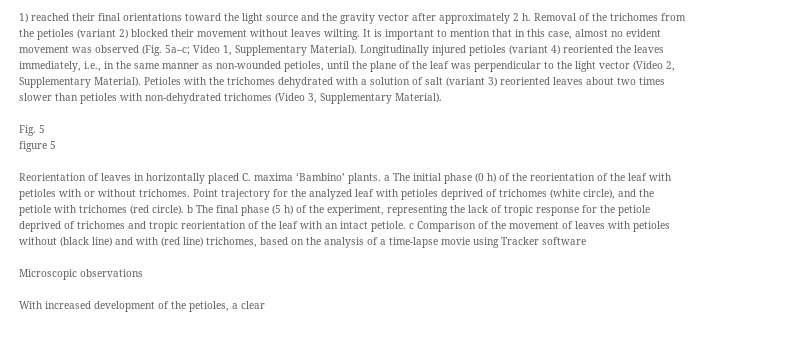1) reached their final orientations toward the light source and the gravity vector after approximately 2 h. Removal of the trichomes from the petioles (variant 2) blocked their movement without leaves wilting. It is important to mention that in this case, almost no evident movement was observed (Fig. 5a–c; Video 1, Supplementary Material). Longitudinally injured petioles (variant 4) reoriented the leaves immediately, i.e., in the same manner as non-wounded petioles, until the plane of the leaf was perpendicular to the light vector (Video 2, Supplementary Material). Petioles with the trichomes dehydrated with a solution of salt (variant 3) reoriented leaves about two times slower than petioles with non-dehydrated trichomes (Video 3, Supplementary Material).

Fig. 5
figure 5

Reorientation of leaves in horizontally placed C. maxima ‘Bambino’ plants. a The initial phase (0 h) of the reorientation of the leaf with petioles with or without trichomes. Point trajectory for the analyzed leaf with petioles deprived of trichomes (white circle), and the petiole with trichomes (red circle). b The final phase (5 h) of the experiment, representing the lack of tropic response for the petiole deprived of trichomes and tropic reorientation of the leaf with an intact petiole. c Comparison of the movement of leaves with petioles without (black line) and with (red line) trichomes, based on the analysis of a time-lapse movie using Tracker software

Microscopic observations

With increased development of the petioles, a clear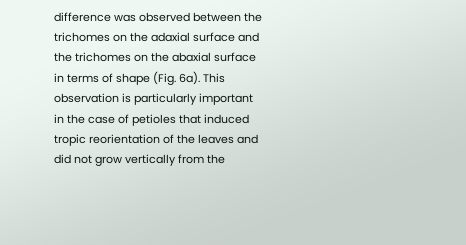difference was observed between the trichomes on the adaxial surface and the trichomes on the abaxial surface in terms of shape (Fig. 6a). This observation is particularly important in the case of petioles that induced tropic reorientation of the leaves and did not grow vertically from the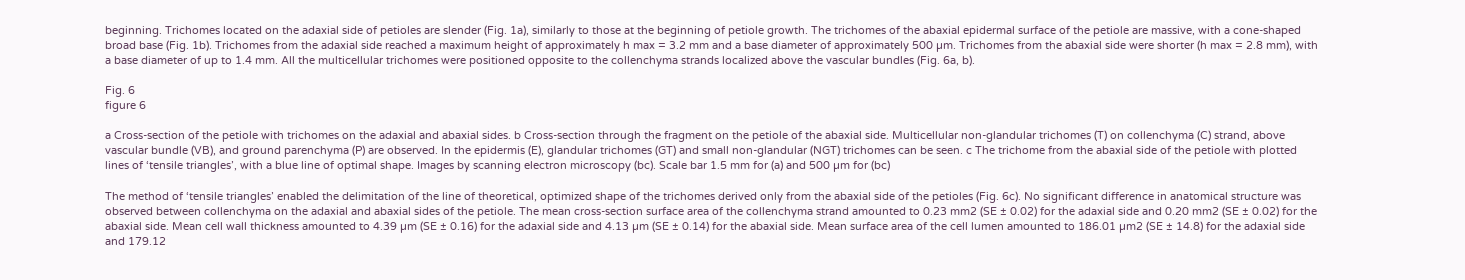beginning. Trichomes located on the adaxial side of petioles are slender (Fig. 1a), similarly to those at the beginning of petiole growth. The trichomes of the abaxial epidermal surface of the petiole are massive, with a cone-shaped broad base (Fig. 1b). Trichomes from the adaxial side reached a maximum height of approximately h max = 3.2 mm and a base diameter of approximately 500 µm. Trichomes from the abaxial side were shorter (h max = 2.8 mm), with a base diameter of up to 1.4 mm. All the multicellular trichomes were positioned opposite to the collenchyma strands localized above the vascular bundles (Fig. 6a, b).

Fig. 6
figure 6

a Cross-section of the petiole with trichomes on the adaxial and abaxial sides. b Cross-section through the fragment on the petiole of the abaxial side. Multicellular non-glandular trichomes (T) on collenchyma (C) strand, above vascular bundle (VB), and ground parenchyma (P) are observed. In the epidermis (E), glandular trichomes (GT) and small non-glandular (NGT) trichomes can be seen. c The trichome from the abaxial side of the petiole with plotted lines of ‘tensile triangles’, with a blue line of optimal shape. Images by scanning electron microscopy (bc). Scale bar 1.5 mm for (a) and 500 µm for (bc)

The method of ‘tensile triangles’ enabled the delimitation of the line of theoretical, optimized shape of the trichomes derived only from the abaxial side of the petioles (Fig. 6c). No significant difference in anatomical structure was observed between collenchyma on the adaxial and abaxial sides of the petiole. The mean cross-section surface area of the collenchyma strand amounted to 0.23 mm2 (SE ± 0.02) for the adaxial side and 0.20 mm2 (SE ± 0.02) for the abaxial side. Mean cell wall thickness amounted to 4.39 µm (SE ± 0.16) for the adaxial side and 4.13 µm (SE ± 0.14) for the abaxial side. Mean surface area of the cell lumen amounted to 186.01 µm2 (SE ± 14.8) for the adaxial side and 179.12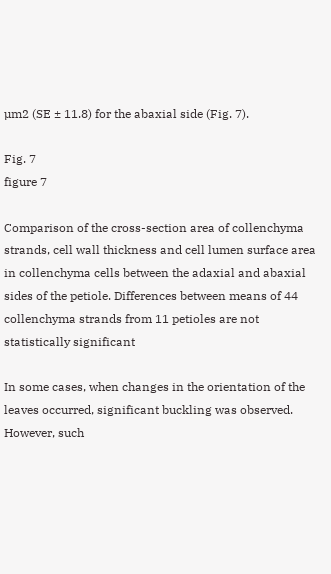µm2 (SE ± 11.8) for the abaxial side (Fig. 7).

Fig. 7
figure 7

Comparison of the cross-section area of collenchyma strands, cell wall thickness and cell lumen surface area in collenchyma cells between the adaxial and abaxial sides of the petiole. Differences between means of 44 collenchyma strands from 11 petioles are not statistically significant

In some cases, when changes in the orientation of the leaves occurred, significant buckling was observed. However, such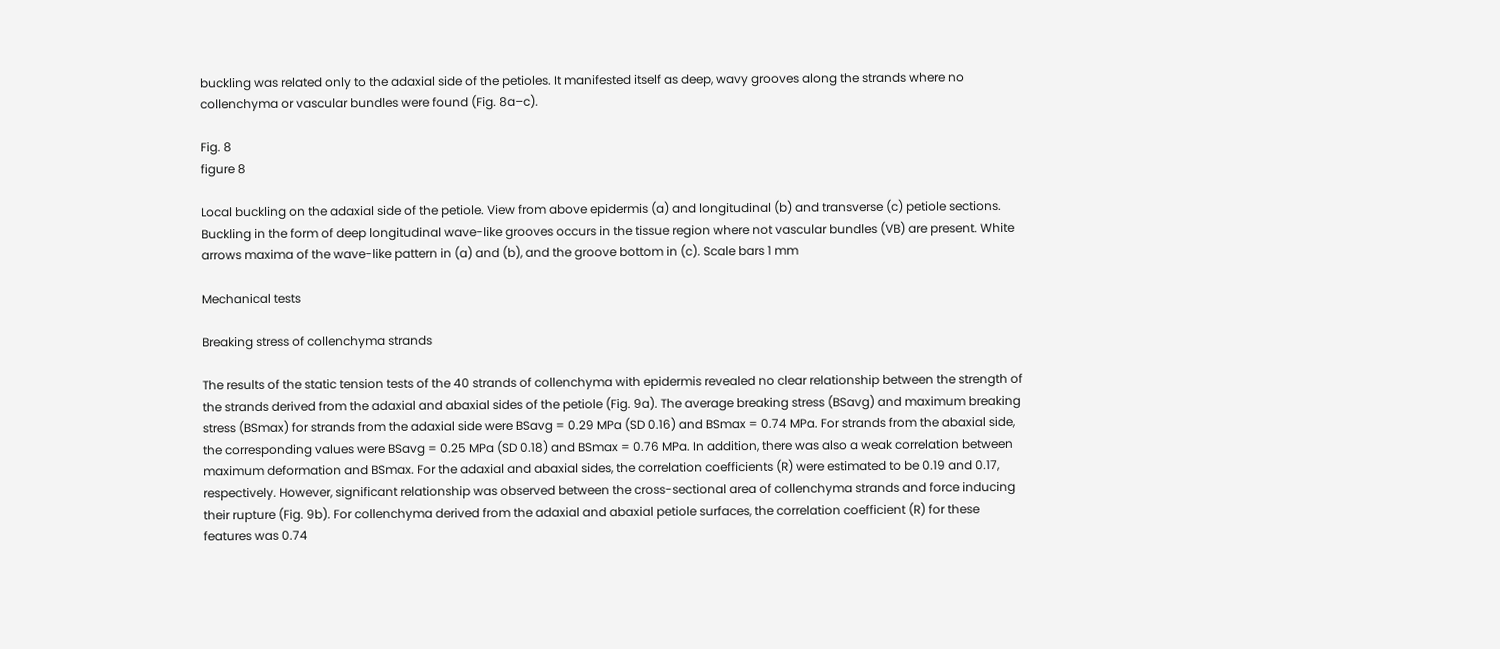buckling was related only to the adaxial side of the petioles. It manifested itself as deep, wavy grooves along the strands where no collenchyma or vascular bundles were found (Fig. 8a–c).

Fig. 8
figure 8

Local buckling on the adaxial side of the petiole. View from above epidermis (a) and longitudinal (b) and transverse (c) petiole sections. Buckling in the form of deep longitudinal wave-like grooves occurs in the tissue region where not vascular bundles (VB) are present. White arrows maxima of the wave-like pattern in (a) and (b), and the groove bottom in (c). Scale bars 1 mm

Mechanical tests

Breaking stress of collenchyma strands

The results of the static tension tests of the 40 strands of collenchyma with epidermis revealed no clear relationship between the strength of the strands derived from the adaxial and abaxial sides of the petiole (Fig. 9a). The average breaking stress (BSavg) and maximum breaking stress (BSmax) for strands from the adaxial side were BSavg = 0.29 MPa (SD 0.16) and BSmax = 0.74 MPa. For strands from the abaxial side, the corresponding values were BSavg = 0.25 MPa (SD 0.18) and BSmax = 0.76 MPa. In addition, there was also a weak correlation between maximum deformation and BSmax. For the adaxial and abaxial sides, the correlation coefficients (R) were estimated to be 0.19 and 0.17, respectively. However, significant relationship was observed between the cross-sectional area of collenchyma strands and force inducing their rupture (Fig. 9b). For collenchyma derived from the adaxial and abaxial petiole surfaces, the correlation coefficient (R) for these features was 0.74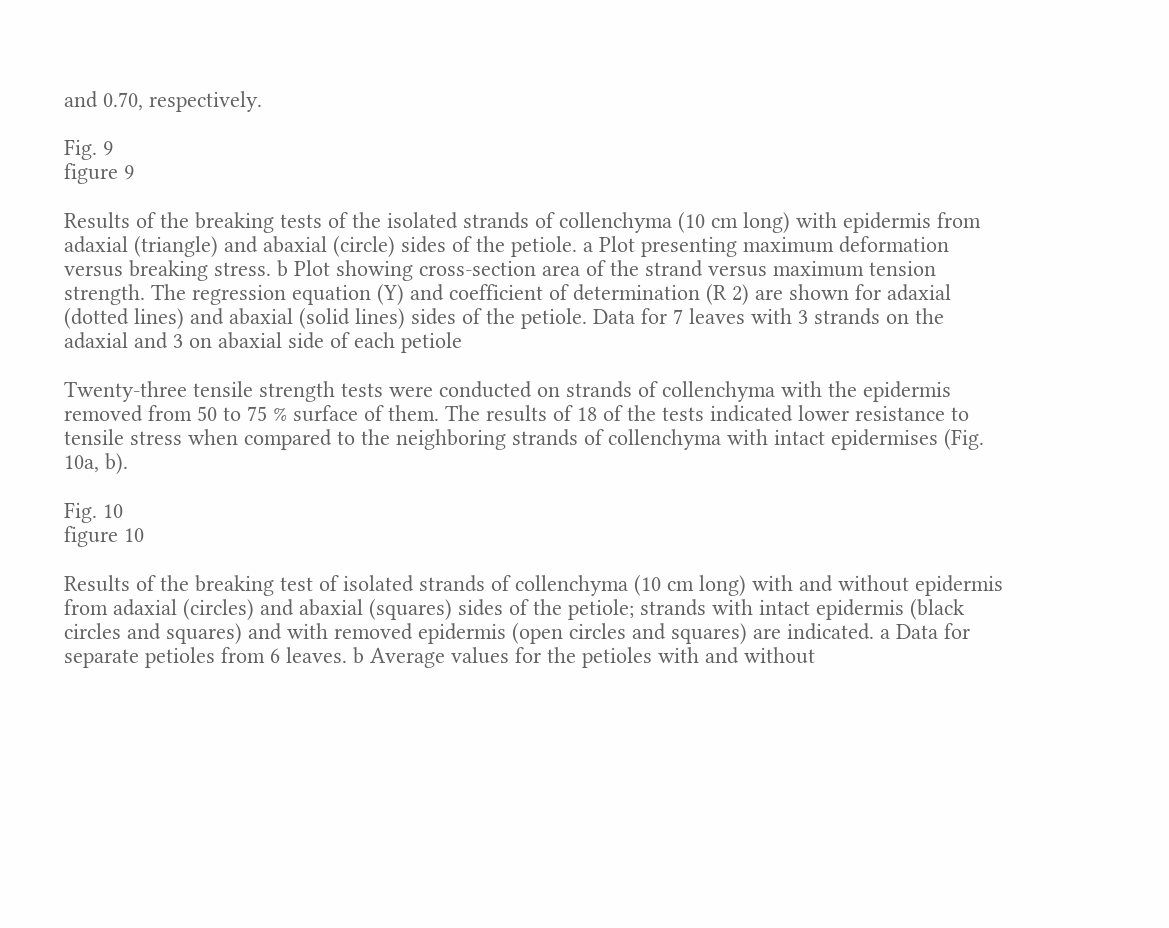and 0.70, respectively.

Fig. 9
figure 9

Results of the breaking tests of the isolated strands of collenchyma (10 cm long) with epidermis from adaxial (triangle) and abaxial (circle) sides of the petiole. a Plot presenting maximum deformation versus breaking stress. b Plot showing cross-section area of the strand versus maximum tension strength. The regression equation (Y) and coefficient of determination (R 2) are shown for adaxial (dotted lines) and abaxial (solid lines) sides of the petiole. Data for 7 leaves with 3 strands on the adaxial and 3 on abaxial side of each petiole

Twenty-three tensile strength tests were conducted on strands of collenchyma with the epidermis removed from 50 to 75 % surface of them. The results of 18 of the tests indicated lower resistance to tensile stress when compared to the neighboring strands of collenchyma with intact epidermises (Fig. 10a, b).

Fig. 10
figure 10

Results of the breaking test of isolated strands of collenchyma (10 cm long) with and without epidermis from adaxial (circles) and abaxial (squares) sides of the petiole; strands with intact epidermis (black circles and squares) and with removed epidermis (open circles and squares) are indicated. a Data for separate petioles from 6 leaves. b Average values for the petioles with and without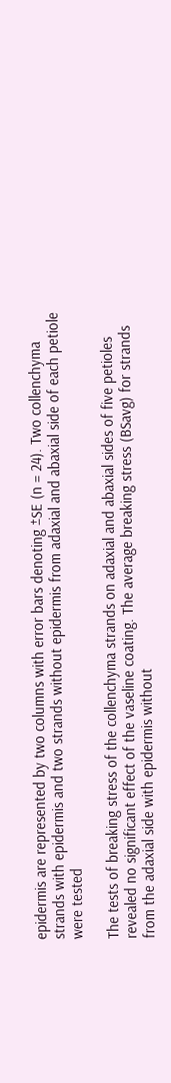epidermis are represented by two columns with error bars denoting ±SE (n = 24). Two collenchyma strands with epidermis and two strands without epidermis from adaxial and abaxial side of each petiole were tested

The tests of breaking stress of the collenchyma strands on adaxial and abaxial sides of five petioles revealed no significant effect of the vaseline coating. The average breaking stress (BSavg) for strands from the adaxial side with epidermis without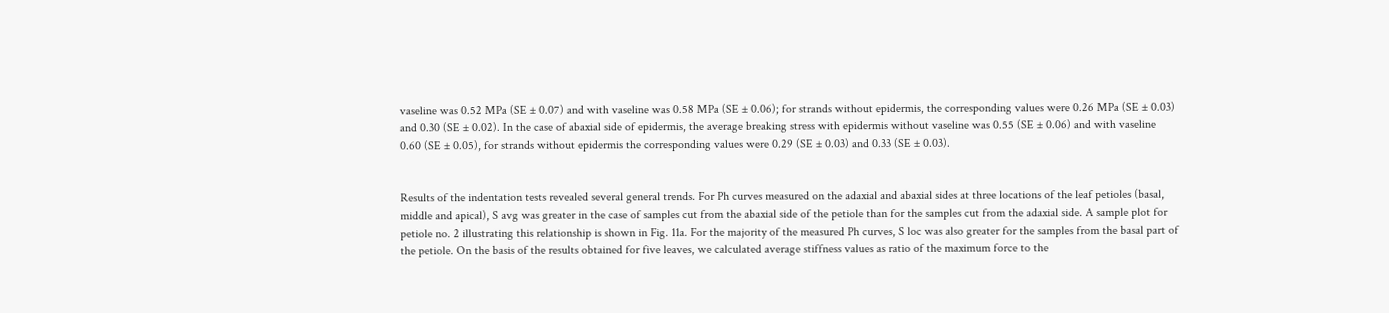vaseline was 0.52 MPa (SE ± 0.07) and with vaseline was 0.58 MPa (SE ± 0.06); for strands without epidermis, the corresponding values were 0.26 MPa (SE ± 0.03) and 0.30 (SE ± 0.02). In the case of abaxial side of epidermis, the average breaking stress with epidermis without vaseline was 0.55 (SE ± 0.06) and with vaseline 0.60 (SE ± 0.05), for strands without epidermis the corresponding values were 0.29 (SE ± 0.03) and 0.33 (SE ± 0.03).


Results of the indentation tests revealed several general trends. For Ph curves measured on the adaxial and abaxial sides at three locations of the leaf petioles (basal, middle and apical), S avg was greater in the case of samples cut from the abaxial side of the petiole than for the samples cut from the adaxial side. A sample plot for petiole no. 2 illustrating this relationship is shown in Fig. 11a. For the majority of the measured Ph curves, S loc was also greater for the samples from the basal part of the petiole. On the basis of the results obtained for five leaves, we calculated average stiffness values as ratio of the maximum force to the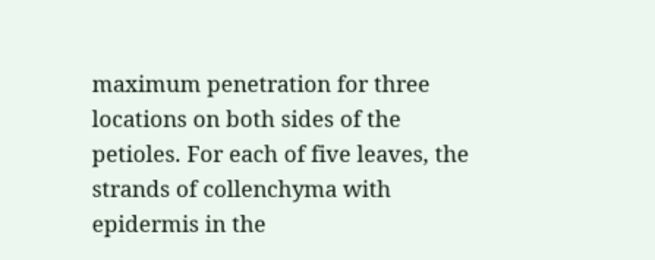maximum penetration for three locations on both sides of the petioles. For each of five leaves, the strands of collenchyma with epidermis in the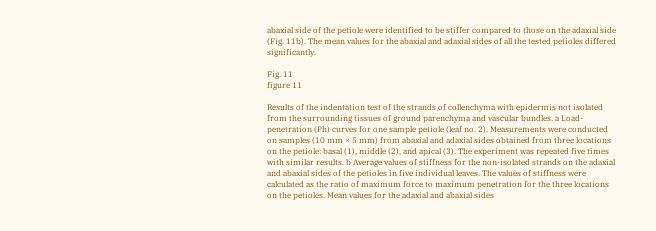abaxial side of the petiole were identified to be stiffer compared to those on the adaxial side (Fig. 11b). The mean values for the abaxial and adaxial sides of all the tested petioles differed significantly.

Fig. 11
figure 11

Results of the indentation test of the strands of collenchyma with epidermis not isolated from the surrounding tissues of ground parenchyma and vascular bundles. a Load-penetration (Ph) curves for one sample petiole (leaf no. 2). Measurements were conducted on samples (10 mm × 5 mm) from abaxial and adaxial sides obtained from three locations on the petiole: basal (1), middle (2), and apical (3). The experiment was repeated five times with similar results. b Average values of stiffness for the non-isolated strands on the adaxial and abaxial sides of the petioles in five individual leaves. The values of stiffness were calculated as the ratio of maximum force to maximum penetration for the three locations on the petioles. Mean values for the adaxial and abaxial sides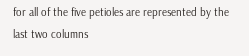for all of the five petioles are represented by the last two columns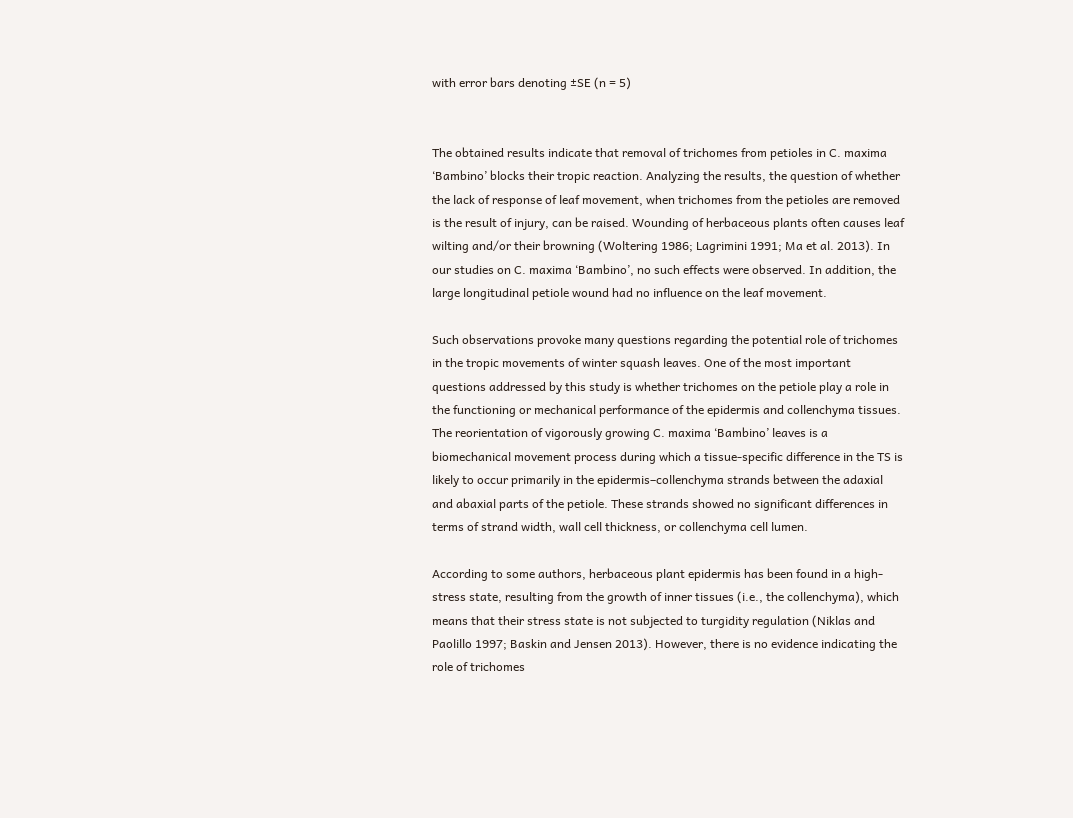with error bars denoting ±SE (n = 5)


The obtained results indicate that removal of trichomes from petioles in C. maxima ‘Bambino’ blocks their tropic reaction. Analyzing the results, the question of whether the lack of response of leaf movement, when trichomes from the petioles are removed is the result of injury, can be raised. Wounding of herbaceous plants often causes leaf wilting and/or their browning (Woltering 1986; Lagrimini 1991; Ma et al. 2013). In our studies on C. maxima ‘Bambino’, no such effects were observed. In addition, the large longitudinal petiole wound had no influence on the leaf movement.

Such observations provoke many questions regarding the potential role of trichomes in the tropic movements of winter squash leaves. One of the most important questions addressed by this study is whether trichomes on the petiole play a role in the functioning or mechanical performance of the epidermis and collenchyma tissues. The reorientation of vigorously growing C. maxima ‘Bambino’ leaves is a biomechanical movement process during which a tissue-specific difference in the TS is likely to occur primarily in the epidermis–collenchyma strands between the adaxial and abaxial parts of the petiole. These strands showed no significant differences in terms of strand width, wall cell thickness, or collenchyma cell lumen.

According to some authors, herbaceous plant epidermis has been found in a high-stress state, resulting from the growth of inner tissues (i.e., the collenchyma), which means that their stress state is not subjected to turgidity regulation (Niklas and Paolillo 1997; Baskin and Jensen 2013). However, there is no evidence indicating the role of trichomes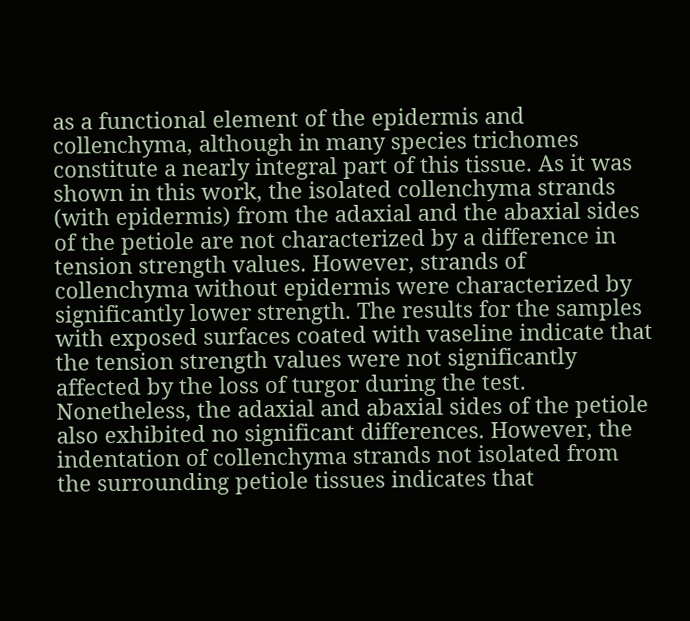as a functional element of the epidermis and collenchyma, although in many species trichomes constitute a nearly integral part of this tissue. As it was shown in this work, the isolated collenchyma strands (with epidermis) from the adaxial and the abaxial sides of the petiole are not characterized by a difference in tension strength values. However, strands of collenchyma without epidermis were characterized by significantly lower strength. The results for the samples with exposed surfaces coated with vaseline indicate that the tension strength values were not significantly affected by the loss of turgor during the test. Nonetheless, the adaxial and abaxial sides of the petiole also exhibited no significant differences. However, the indentation of collenchyma strands not isolated from the surrounding petiole tissues indicates that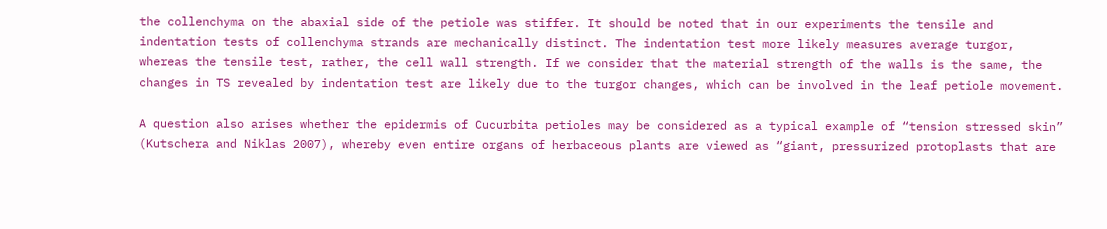the collenchyma on the abaxial side of the petiole was stiffer. It should be noted that in our experiments the tensile and indentation tests of collenchyma strands are mechanically distinct. The indentation test more likely measures average turgor, whereas the tensile test, rather, the cell wall strength. If we consider that the material strength of the walls is the same, the changes in TS revealed by indentation test are likely due to the turgor changes, which can be involved in the leaf petiole movement.

A question also arises whether the epidermis of Cucurbita petioles may be considered as a typical example of “tension stressed skin” (Kutschera and Niklas 2007), whereby even entire organs of herbaceous plants are viewed as “giant, pressurized protoplasts that are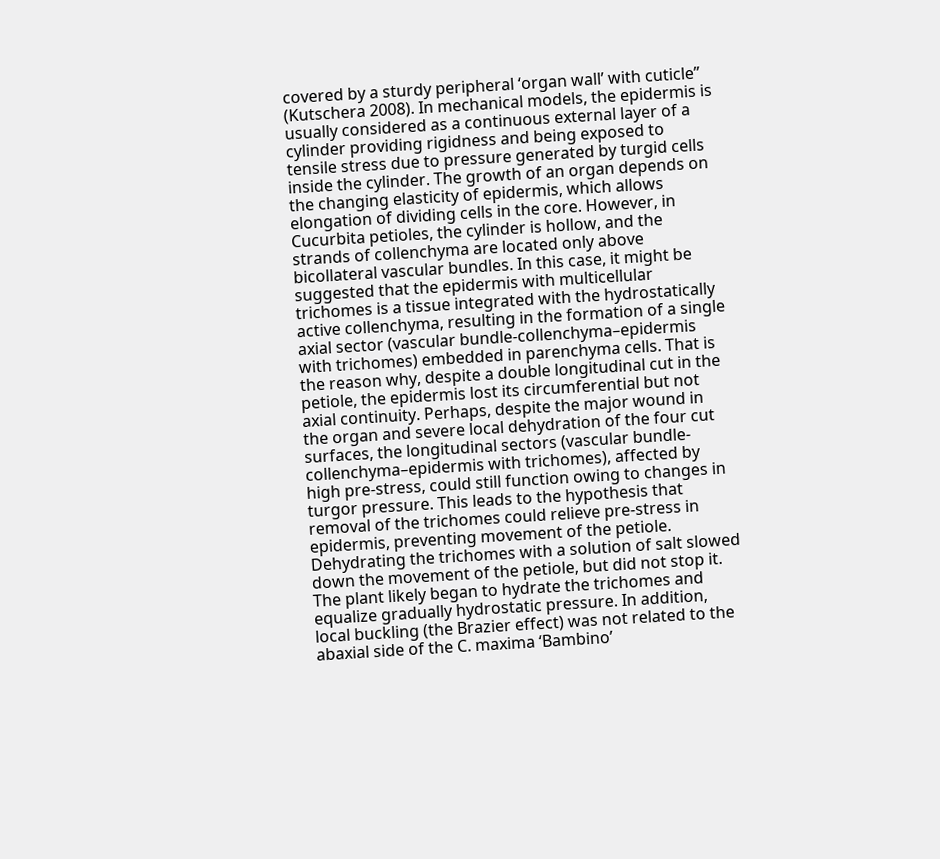covered by a sturdy peripheral ‘organ wall’ with cuticle” (Kutschera 2008). In mechanical models, the epidermis is usually considered as a continuous external layer of a cylinder providing rigidness and being exposed to tensile stress due to pressure generated by turgid cells inside the cylinder. The growth of an organ depends on the changing elasticity of epidermis, which allows elongation of dividing cells in the core. However, in Cucurbita petioles, the cylinder is hollow, and the strands of collenchyma are located only above bicollateral vascular bundles. In this case, it might be suggested that the epidermis with multicellular trichomes is a tissue integrated with the hydrostatically active collenchyma, resulting in the formation of a single axial sector (vascular bundle-collenchyma–epidermis with trichomes) embedded in parenchyma cells. That is the reason why, despite a double longitudinal cut in the petiole, the epidermis lost its circumferential but not axial continuity. Perhaps, despite the major wound in the organ and severe local dehydration of the four cut surfaces, the longitudinal sectors (vascular bundle-collenchyma–epidermis with trichomes), affected by high pre-stress, could still function owing to changes in turgor pressure. This leads to the hypothesis that removal of the trichomes could relieve pre-stress in epidermis, preventing movement of the petiole. Dehydrating the trichomes with a solution of salt slowed down the movement of the petiole, but did not stop it. The plant likely began to hydrate the trichomes and equalize gradually hydrostatic pressure. In addition, local buckling (the Brazier effect) was not related to the abaxial side of the C. maxima ‘Bambino’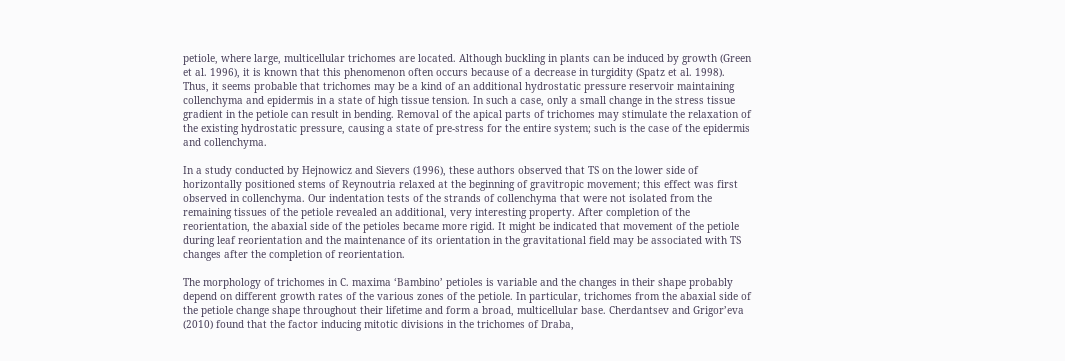petiole, where large, multicellular trichomes are located. Although buckling in plants can be induced by growth (Green et al. 1996), it is known that this phenomenon often occurs because of a decrease in turgidity (Spatz et al. 1998). Thus, it seems probable that trichomes may be a kind of an additional hydrostatic pressure reservoir maintaining collenchyma and epidermis in a state of high tissue tension. In such a case, only a small change in the stress tissue gradient in the petiole can result in bending. Removal of the apical parts of trichomes may stimulate the relaxation of the existing hydrostatic pressure, causing a state of pre-stress for the entire system; such is the case of the epidermis and collenchyma.

In a study conducted by Hejnowicz and Sievers (1996), these authors observed that TS on the lower side of horizontally positioned stems of Reynoutria relaxed at the beginning of gravitropic movement; this effect was first observed in collenchyma. Our indentation tests of the strands of collenchyma that were not isolated from the remaining tissues of the petiole revealed an additional, very interesting property. After completion of the reorientation, the abaxial side of the petioles became more rigid. It might be indicated that movement of the petiole during leaf reorientation and the maintenance of its orientation in the gravitational field may be associated with TS changes after the completion of reorientation.

The morphology of trichomes in C. maxima ‘Bambino’ petioles is variable and the changes in their shape probably depend on different growth rates of the various zones of the petiole. In particular, trichomes from the abaxial side of the petiole change shape throughout their lifetime and form a broad, multicellular base. Cherdantsev and Grigor’eva (2010) found that the factor inducing mitotic divisions in the trichomes of Draba,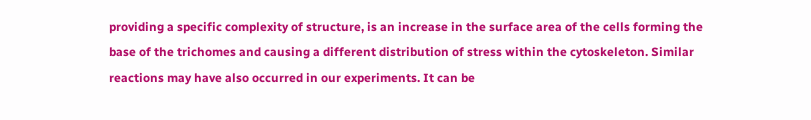providing a specific complexity of structure, is an increase in the surface area of the cells forming the base of the trichomes and causing a different distribution of stress within the cytoskeleton. Similar reactions may have also occurred in our experiments. It can be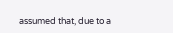assumed that, due to a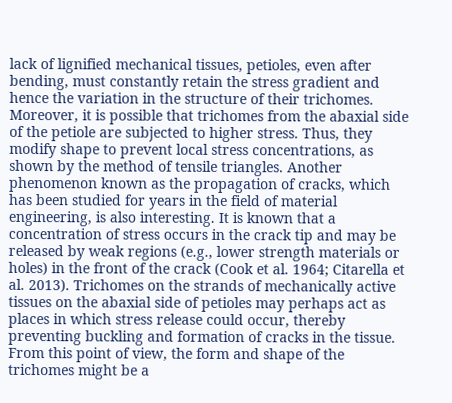lack of lignified mechanical tissues, petioles, even after bending, must constantly retain the stress gradient and hence the variation in the structure of their trichomes. Moreover, it is possible that trichomes from the abaxial side of the petiole are subjected to higher stress. Thus, they modify shape to prevent local stress concentrations, as shown by the method of tensile triangles. Another phenomenon known as the propagation of cracks, which has been studied for years in the field of material engineering, is also interesting. It is known that a concentration of stress occurs in the crack tip and may be released by weak regions (e.g., lower strength materials or holes) in the front of the crack (Cook et al. 1964; Citarella et al. 2013). Trichomes on the strands of mechanically active tissues on the abaxial side of petioles may perhaps act as places in which stress release could occur, thereby preventing buckling and formation of cracks in the tissue. From this point of view, the form and shape of the trichomes might be a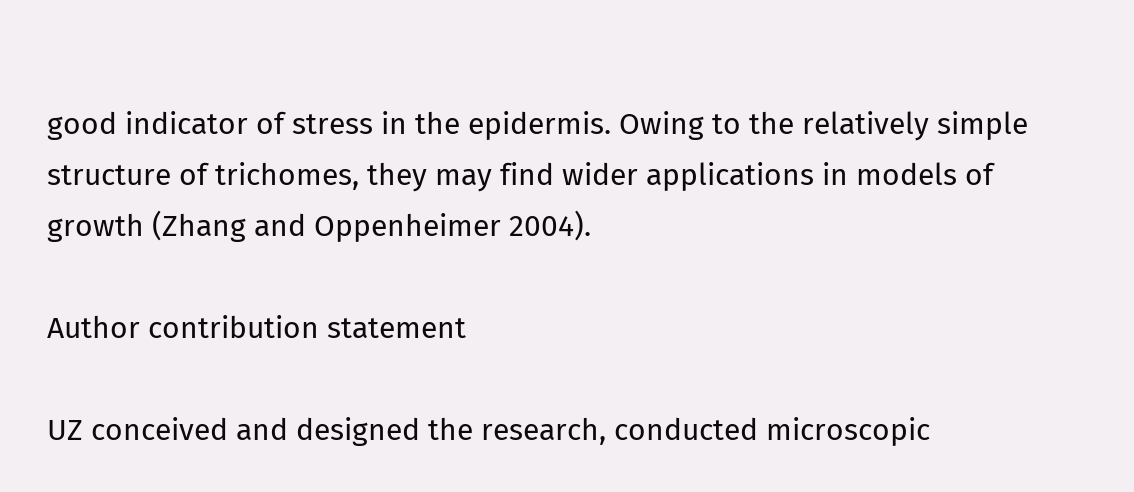good indicator of stress in the epidermis. Owing to the relatively simple structure of trichomes, they may find wider applications in models of growth (Zhang and Oppenheimer 2004).

Author contribution statement

UZ conceived and designed the research, conducted microscopic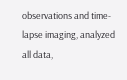observations and time-lapse imaging, analyzed all data,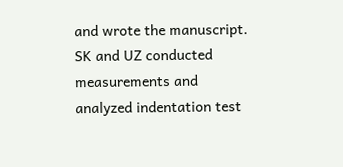and wrote the manuscript. SK and UZ conducted measurements and analyzed indentation test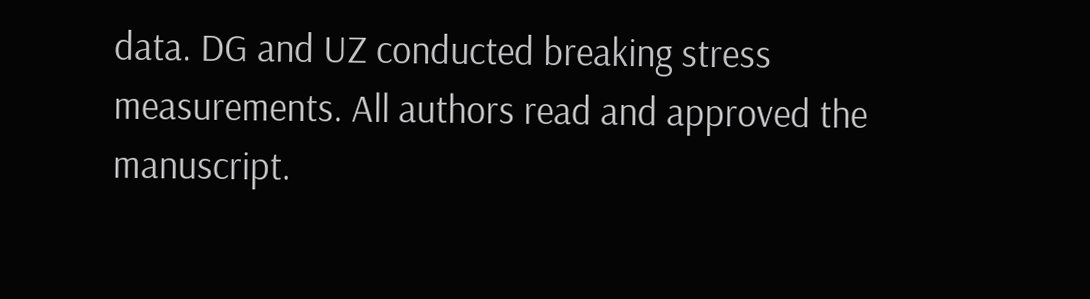data. DG and UZ conducted breaking stress measurements. All authors read and approved the manuscript.